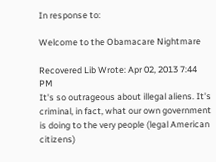In response to:

Welcome to the Obamacare Nightmare

Recovered Lib Wrote: Apr 02, 2013 7:44 PM
It's so outrageous about illegal aliens. It's criminal, in fact, what our own government is doing to the very people (legal American citizens)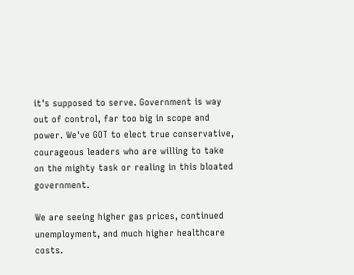it's supposed to serve. Government is way out of control, far too big in scope and power. We've GOT to elect true conservative, courageous leaders who are willing to take on the mighty task or realing in this bloated government.

We are seeing higher gas prices, continued unemployment, and much higher healthcare costs.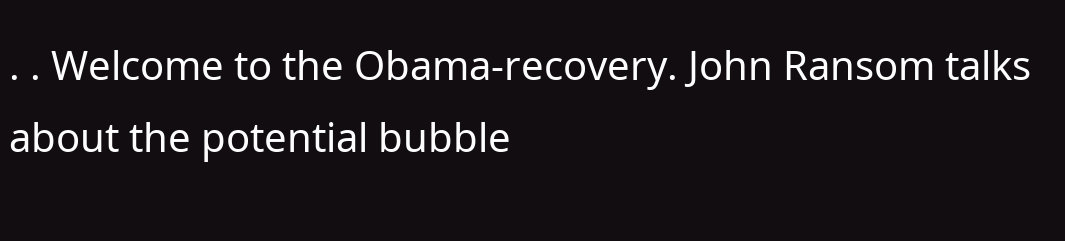. . Welcome to the Obama-recovery. John Ransom talks about the potential bubble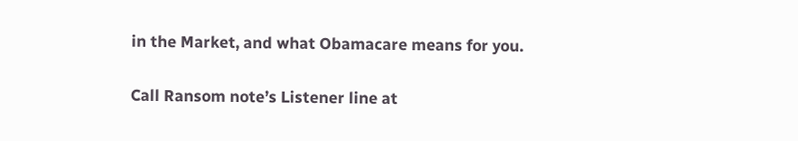in the Market, and what Obamacare means for you.

Call Ransom note’s Listener line at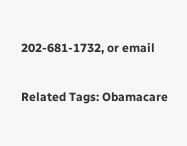202-681-1732, or email

Related Tags: Obamacare